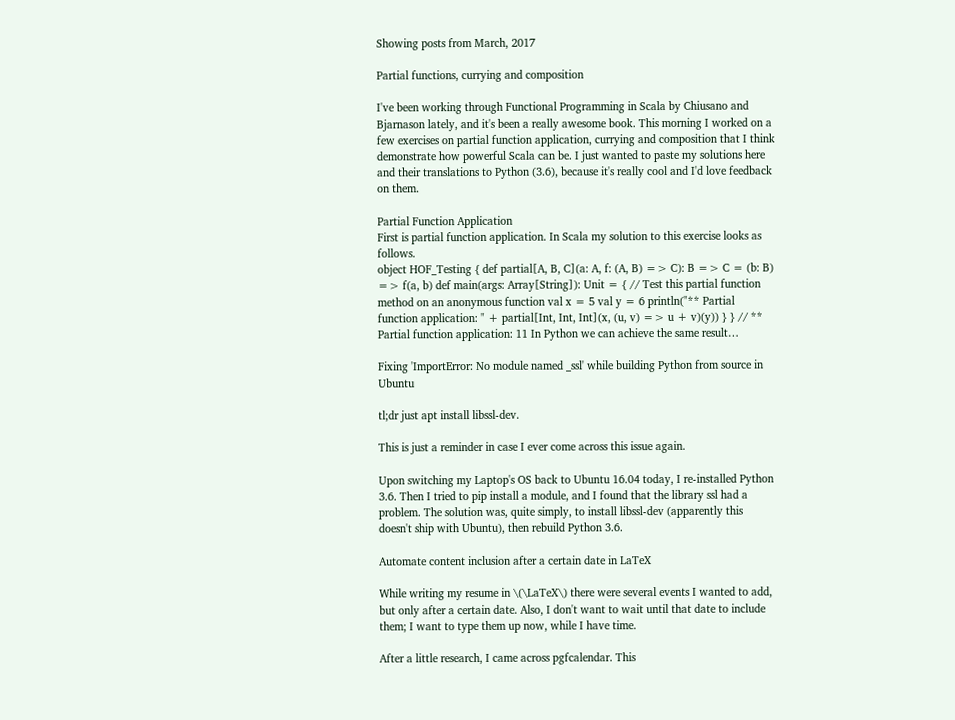Showing posts from March, 2017

Partial functions, currying and composition

I've been working through Functional Programming in Scala by Chiusano and Bjarnason lately, and it's been a really awesome book. This morning I worked on a few exercises on partial function application, currying and composition that I think demonstrate how powerful Scala can be. I just wanted to paste my solutions here and their translations to Python (3.6), because it's really cool and I'd love feedback on them.

Partial Function Application
First is partial function application. In Scala my solution to this exercise looks as follows.
object HOF_Testing { def partial[A, B, C](a: A, f: (A, B) => C): B => C = (b: B) => f(a, b) def main(args: Array[String]): Unit = { // Test this partial function method on an anonymous function val x = 5 val y = 6 println("** Partial function application: " + partial[Int, Int, Int](x, (u, v) => u + v)(y)) } } // ** Partial function application: 11 In Python we can achieve the same result…

Fixing 'ImportError: No module named _ssl' while building Python from source in Ubuntu

tl;dr just apt install libssl-dev.

This is just a reminder in case I ever come across this issue again.

Upon switching my Laptop's OS back to Ubuntu 16.04 today, I re-installed Python 3.6. Then I tried to pip install a module, and I found that the library ssl had a problem. The solution was, quite simply, to install libssl-dev (apparently this doesn't ship with Ubuntu), then rebuild Python 3.6.

Automate content inclusion after a certain date in LaTeX

While writing my resume in \(\LaTeX\) there were several events I wanted to add, but only after a certain date. Also, I don't want to wait until that date to include them; I want to type them up now, while I have time.

After a little research, I came across pgfcalendar. This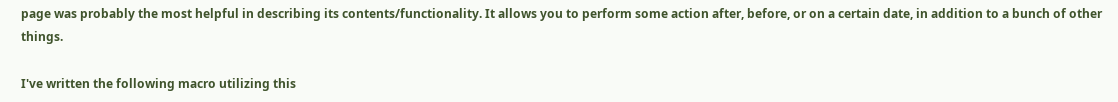page was probably the most helpful in describing its contents/functionality. It allows you to perform some action after, before, or on a certain date, in addition to a bunch of other things.

I've written the following macro utilizing this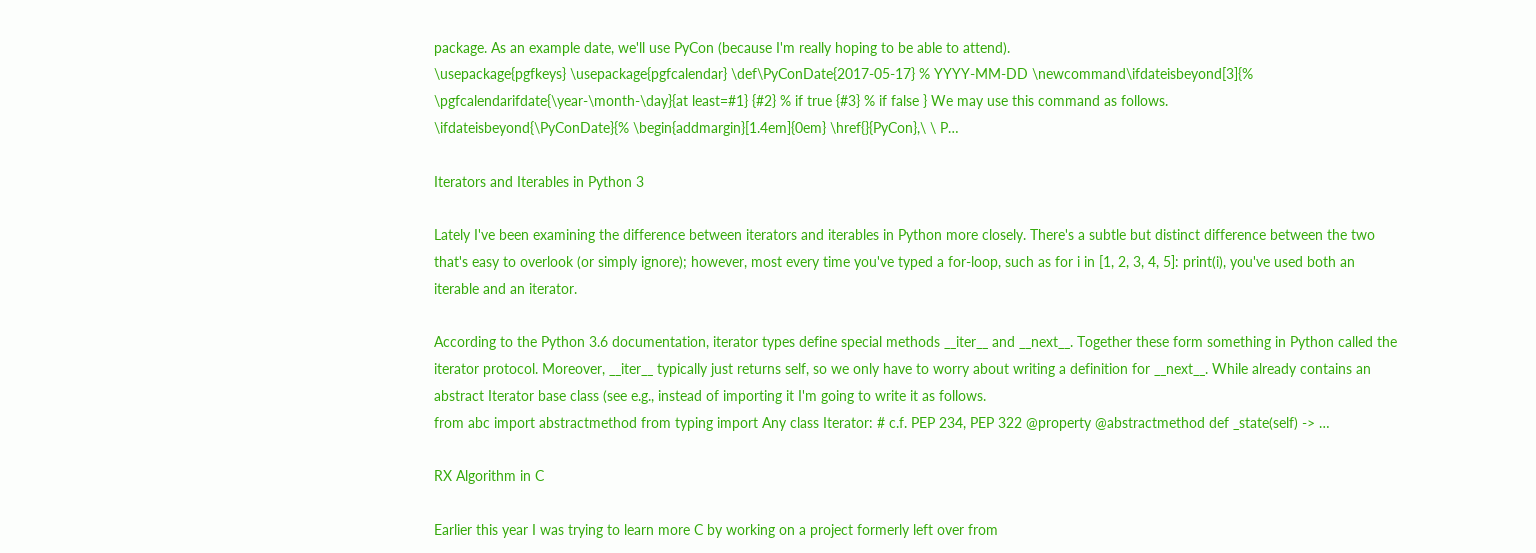package. As an example date, we'll use PyCon (because I'm really hoping to be able to attend).
\usepackage{pgfkeys} \usepackage{pgfcalendar} \def\PyConDate{2017-05-17} % YYYY-MM-DD \newcommand\ifdateisbeyond[3]{% \pgfcalendarifdate{\year-\month-\day}{at least=#1} {#2} % if true {#3} % if false } We may use this command as follows.
\ifdateisbeyond{\PyConDate}{% \begin{addmargin}[1.4em]{0em} \href{}{PyCon},\ \ P…

Iterators and Iterables in Python 3

Lately I've been examining the difference between iterators and iterables in Python more closely. There's a subtle but distinct difference between the two that's easy to overlook (or simply ignore); however, most every time you've typed a for-loop, such as for i in [1, 2, 3, 4, 5]: print(i), you've used both an iterable and an iterator.

According to the Python 3.6 documentation, iterator types define special methods __iter__ and __next__. Together these form something in Python called the iterator protocol. Moreover, __iter__ typically just returns self, so we only have to worry about writing a definition for __next__. While already contains an abstract Iterator base class (see e.g., instead of importing it I'm going to write it as follows.
from abc import abstractmethod from typing import Any class Iterator: # c.f. PEP 234, PEP 322 @property @abstractmethod def _state(self) -> …

RX Algorithm in C

Earlier this year I was trying to learn more C by working on a project formerly left over from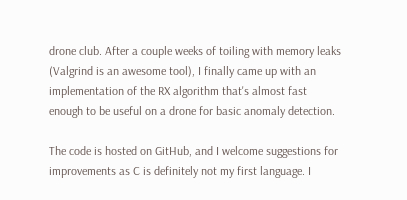drone club. After a couple weeks of toiling with memory leaks (Valgrind is an awesome tool), I finally came up with an implementation of the RX algorithm that's almost fast enough to be useful on a drone for basic anomaly detection.

The code is hosted on GitHub, and I welcome suggestions for improvements as C is definitely not my first language. I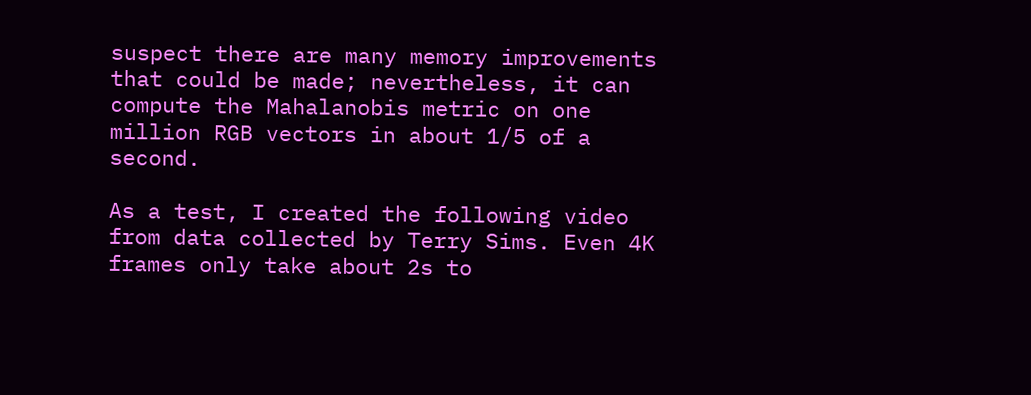suspect there are many memory improvements that could be made; nevertheless, it can compute the Mahalanobis metric on one million RGB vectors in about 1/5 of a second.

As a test, I created the following video from data collected by Terry Sims. Even 4K frames only take about 2s to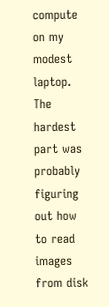compute on my modest laptop.
The hardest part was probably figuring out how to read images from disk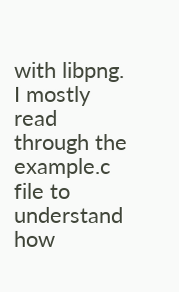with libpng. I mostly read through the example.c file to understand how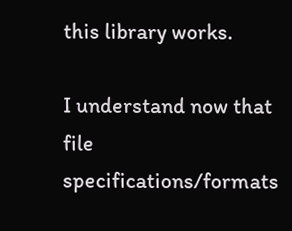this library works.

I understand now that file specifications/formats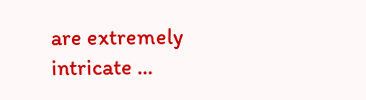are extremely intricate …